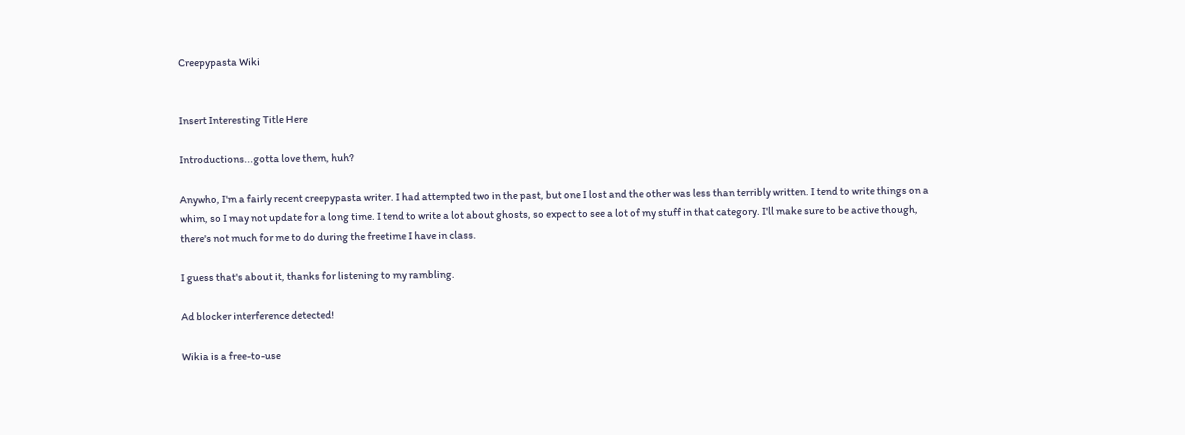Creepypasta Wiki


Insert Interesting Title Here

Introductions...gotta love them, huh?

Anywho, I'm a fairly recent creepypasta writer. I had attempted two in the past, but one I lost and the other was less than terribly written. I tend to write things on a whim, so I may not update for a long time. I tend to write a lot about ghosts, so expect to see a lot of my stuff in that category. I'll make sure to be active though, there's not much for me to do during the freetime I have in class.

I guess that's about it, thanks for listening to my rambling.

Ad blocker interference detected!

Wikia is a free-to-use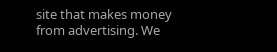site that makes money from advertising. We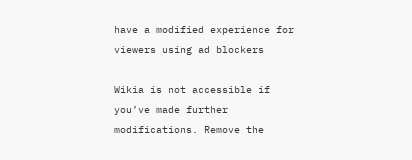have a modified experience for viewers using ad blockers

Wikia is not accessible if you’ve made further modifications. Remove the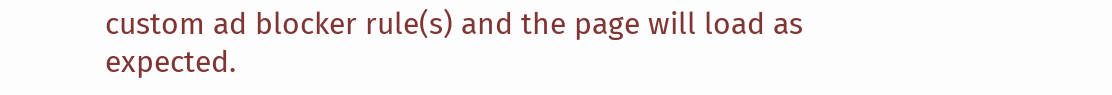custom ad blocker rule(s) and the page will load as expected.